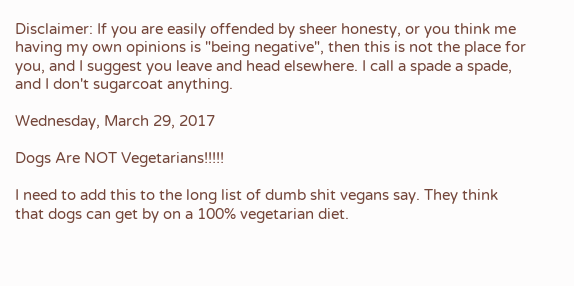Disclaimer: If you are easily offended by sheer honesty, or you think me having my own opinions is "being negative", then this is not the place for you, and I suggest you leave and head elsewhere. I call a spade a spade, and I don't sugarcoat anything.

Wednesday, March 29, 2017

Dogs Are NOT Vegetarians!!!!!

I need to add this to the long list of dumb shit vegans say. They think that dogs can get by on a 100% vegetarian diet.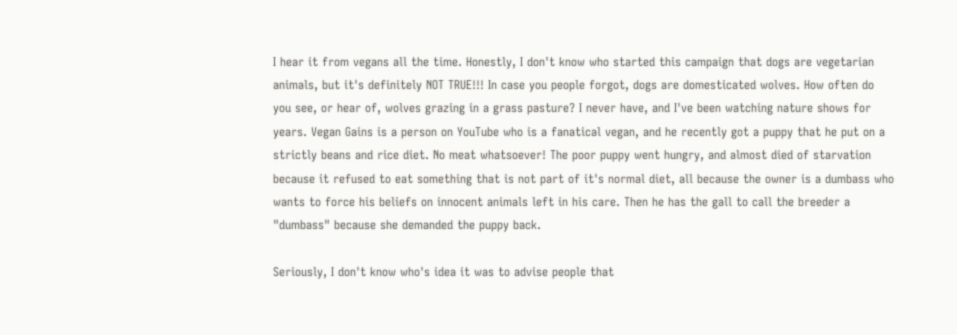I hear it from vegans all the time. Honestly, I don't know who started this campaign that dogs are vegetarian animals, but it's definitely NOT TRUE!!! In case you people forgot, dogs are domesticated wolves. How often do you see, or hear of, wolves grazing in a grass pasture? I never have, and I've been watching nature shows for years. Vegan Gains is a person on YouTube who is a fanatical vegan, and he recently got a puppy that he put on a strictly beans and rice diet. No meat whatsoever! The poor puppy went hungry, and almost died of starvation because it refused to eat something that is not part of it's normal diet, all because the owner is a dumbass who wants to force his beliefs on innocent animals left in his care. Then he has the gall to call the breeder a "dumbass" because she demanded the puppy back.

Seriously, I don't know who's idea it was to advise people that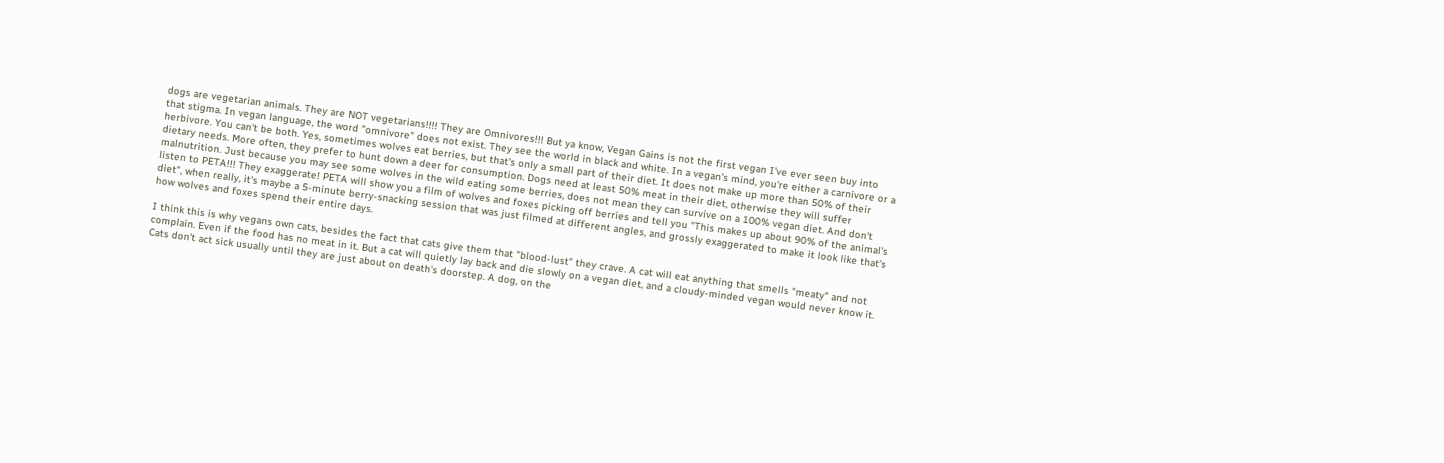dogs are vegetarian animals. They are NOT vegetarians!!!! They are Omnivores!!! But ya know, Vegan Gains is not the first vegan I've ever seen buy into that stigma. In vegan language, the word "omnivore" does not exist. They see the world in black and white. In a vegan's mind, you're either a carnivore or a herbivore. You can't be both. Yes, sometimes wolves eat berries, but that's only a small part of their diet. It does not make up more than 50% of their dietary needs. More often, they prefer to hunt down a deer for consumption. Dogs need at least 50% meat in their diet, otherwise they will suffer malnutrition. Just because you may see some wolves in the wild eating some berries, does not mean they can survive on a 100% vegan diet. And don't listen to PETA!!! They exaggerate! PETA will show you a film of wolves and foxes picking off berries and tell you "This makes up about 90% of the animal's diet", when really, it's maybe a 5-minute berry-snacking session that was just filmed at different angles, and grossly exaggerated to make it look like that's how wolves and foxes spend their entire days.

I think this is why vegans own cats, besides the fact that cats give them that "blood-lust" they crave. A cat will eat anything that smells "meaty" and not complain. Even if the food has no meat in it. But a cat will quietly lay back and die slowly on a vegan diet, and a cloudy-minded vegan would never know it. Cats don't act sick usually until they are just about on death's doorstep. A dog, on the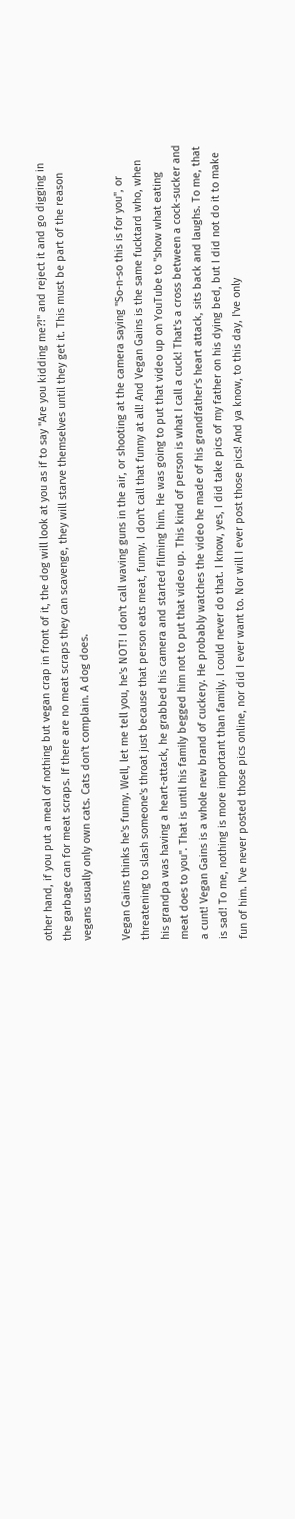other hand, if you put a meal of nothing but vegan crap in front of it, the dog will look at you as if to say "Are you kidding me?!" and reject it and go digging in the garbage can for meat scraps. If there are no meat scraps they can scavenge, they will starve themselves until they get it. This must be part of the reason vegans usually only own cats. Cats don't complain. A dog does.

Vegan Gains thinks he's funny. Well, let me tell you, he's NOT! I don't call waving guns in the air, or shooting at the camera saying "So-n-so this is for you", or threatening to slash someone's throat just because that person eats meat, funny. I don't call that funny at all! And Vegan Gains is the same fucktard who, when his grandpa was having a heart-attack, he grabbed his camera and started filming him. He was going to put that video up on YouTube to "show what eating meat does to you". That is until his family begged him not to put that video up. This kind of person is what I call a cuck! That's a cross between a cock-sucker and a cunt! Vegan Gains is a whole new brand of cuckery. He probably watches the video he made of his grandfather's heart attack, sits back and laughs. To me, that is sad! To me, nothing is more important than family. I could never do that. I know, yes, I did take pics of my father on his dying bed, but I did not do it to make fun of him. I've never posted those pics online, nor did I ever want to. Nor will I ever post those pics! And ya know, to this day, I've only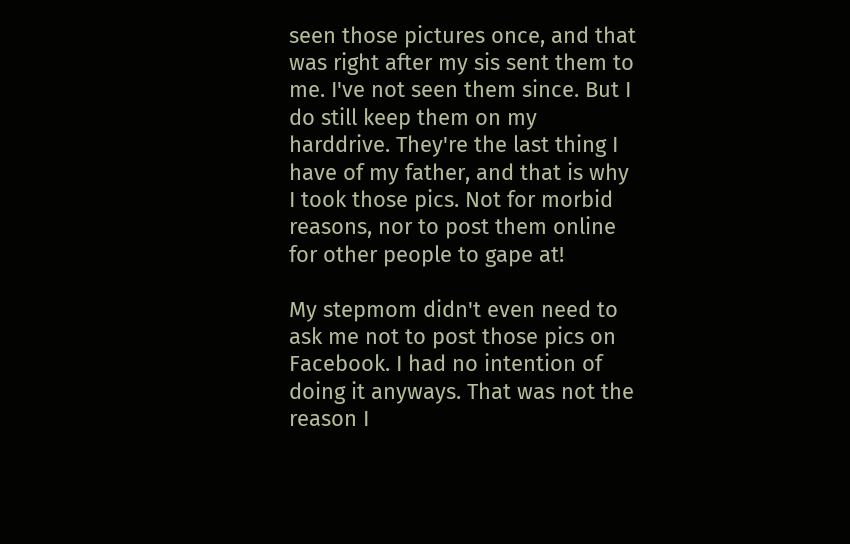seen those pictures once, and that was right after my sis sent them to me. I've not seen them since. But I do still keep them on my harddrive. They're the last thing I have of my father, and that is why I took those pics. Not for morbid reasons, nor to post them online for other people to gape at!

My stepmom didn't even need to ask me not to post those pics on Facebook. I had no intention of doing it anyways. That was not the reason I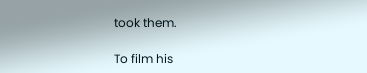took them.

To film his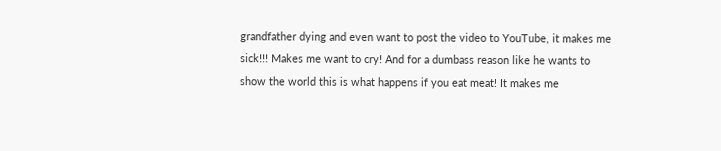grandfather dying and even want to post the video to YouTube, it makes me sick!!! Makes me want to cry! And for a dumbass reason like he wants to show the world this is what happens if you eat meat! It makes me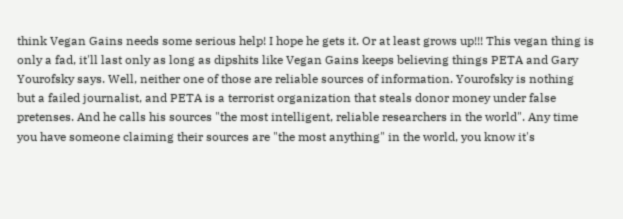think Vegan Gains needs some serious help! I hope he gets it. Or at least grows up!!! This vegan thing is only a fad, it'll last only as long as dipshits like Vegan Gains keeps believing things PETA and Gary Yourofsky says. Well, neither one of those are reliable sources of information. Yourofsky is nothing but a failed journalist, and PETA is a terrorist organization that steals donor money under false pretenses. And he calls his sources "the most intelligent, reliable researchers in the world". Any time you have someone claiming their sources are "the most anything" in the world, you know it's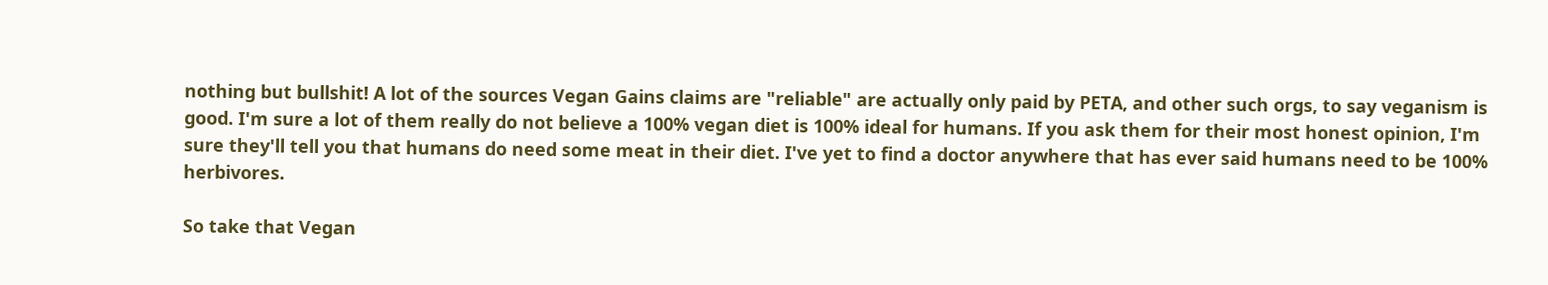nothing but bullshit! A lot of the sources Vegan Gains claims are "reliable" are actually only paid by PETA, and other such orgs, to say veganism is good. I'm sure a lot of them really do not believe a 100% vegan diet is 100% ideal for humans. If you ask them for their most honest opinion, I'm sure they'll tell you that humans do need some meat in their diet. I've yet to find a doctor anywhere that has ever said humans need to be 100% herbivores.

So take that Vegan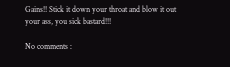Gains!! Stick it down your throat and blow it out your ass, you sick bastard!!!

No comments :